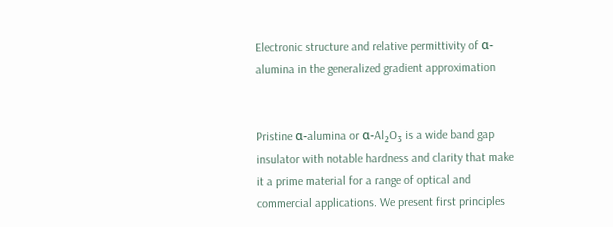Electronic structure and relative permittivity of α-alumina in the generalized gradient approximation


Pristine α-alumina or α-Al₂O₃ is a wide band gap insulator with notable hardness and clarity that make it a prime material for a range of optical and commercial applications. We present first principles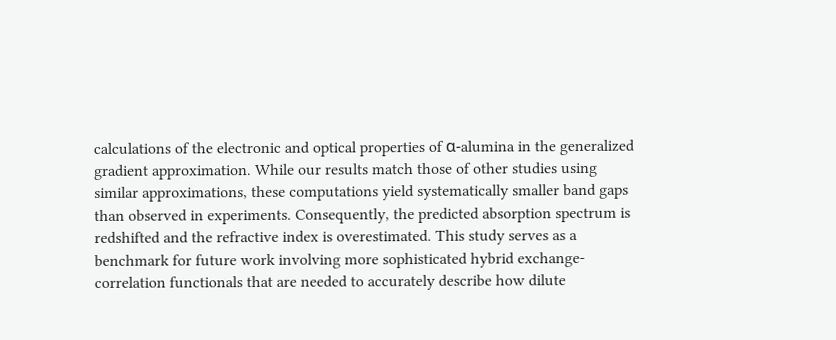calculations of the electronic and optical properties of α-alumina in the generalized gradient approximation. While our results match those of other studies using similar approximations, these computations yield systematically smaller band gaps than observed in experiments. Consequently, the predicted absorption spectrum is redshifted and the refractive index is overestimated. This study serves as a benchmark for future work involving more sophisticated hybrid exchange-correlation functionals that are needed to accurately describe how dilute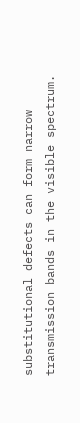substitutional defects can form narrow transmission bands in the visible spectrum.